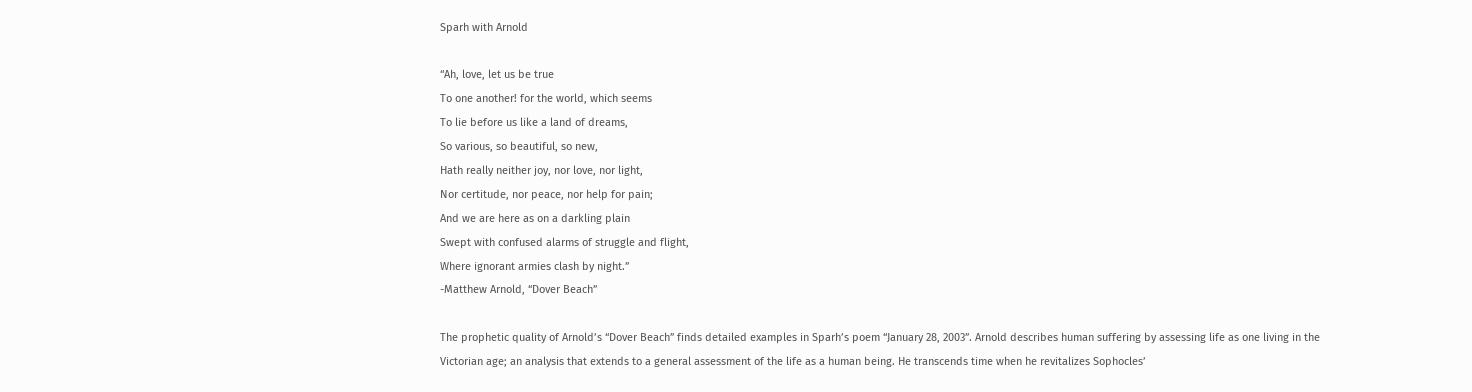Sparh with Arnold

“Ah, love, let us be true
To one another! for the world, which seems
To lie before us like a land of dreams,
So various, so beautiful, so new,
Hath really neither joy, nor love, nor light,
Nor certitude, nor peace, nor help for pain;
And we are here as on a darkling plain
Swept with confused alarms of struggle and flight,
Where ignorant armies clash by night.”
-Matthew Arnold, “Dover Beach”

The prophetic quality of Arnold’s “Dover Beach” finds detailed examples in Sparh’s poem “January 28, 2003”. Arnold describes human suffering by assessing life as one living in the Victorian age; an analysis that extends to a general assessment of the life as a human being. He transcends time when he revitalizes Sophocles’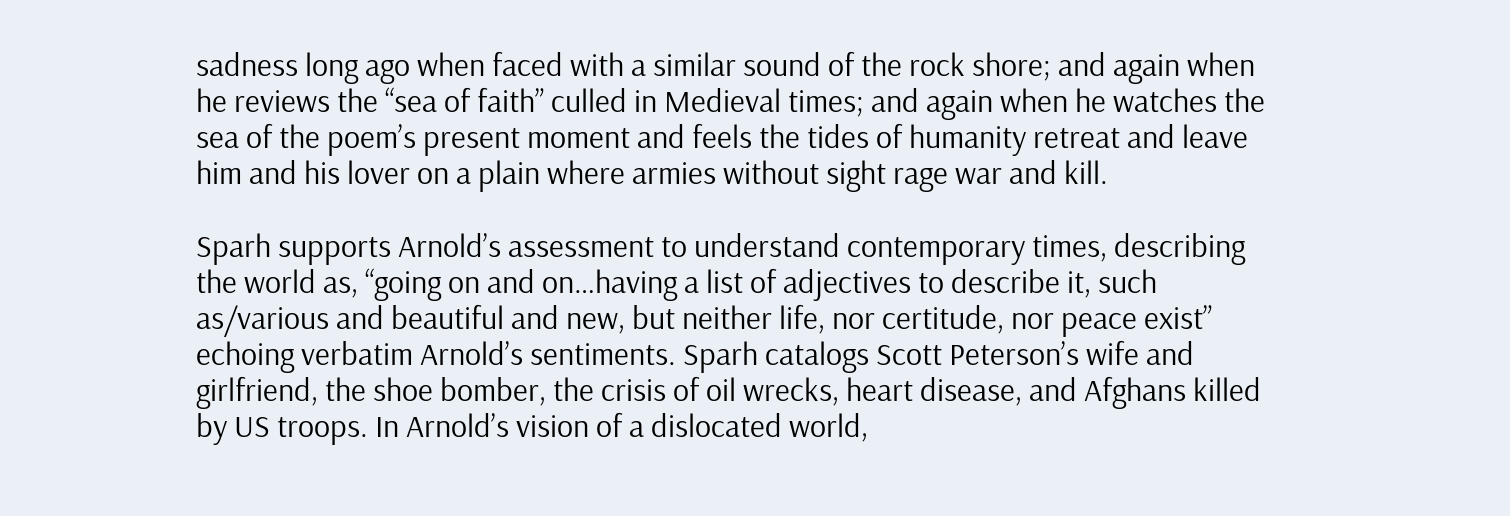sadness long ago when faced with a similar sound of the rock shore; and again when he reviews the “sea of faith” culled in Medieval times; and again when he watches the sea of the poem’s present moment and feels the tides of humanity retreat and leave him and his lover on a plain where armies without sight rage war and kill.

Sparh supports Arnold’s assessment to understand contemporary times, describing the world as, “going on and on…having a list of adjectives to describe it, such as/various and beautiful and new, but neither life, nor certitude, nor peace exist” echoing verbatim Arnold’s sentiments. Sparh catalogs Scott Peterson’s wife and girlfriend, the shoe bomber, the crisis of oil wrecks, heart disease, and Afghans killed by US troops. In Arnold’s vision of a dislocated world,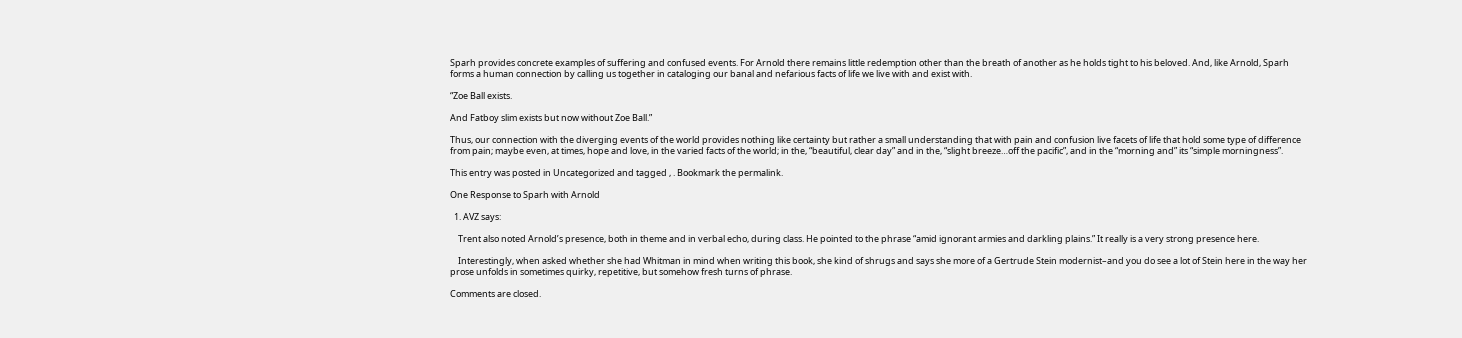Sparh provides concrete examples of suffering and confused events. For Arnold there remains little redemption other than the breath of another as he holds tight to his beloved. And, like Arnold, Sparh forms a human connection by calling us together in cataloging our banal and nefarious facts of life we live with and exist with.

“Zoe Ball exists.

And Fatboy slim exists but now without Zoe Ball.”

Thus, our connection with the diverging events of the world provides nothing like certainty but rather a small understanding that with pain and confusion live facets of life that hold some type of difference from pain; maybe even, at times, hope and love, in the varied facts of the world; in the, “beautiful, clear day” and in the, “slight breeze…off the pacific”, and in the “morning and” its “simple morningness”.

This entry was posted in Uncategorized and tagged , . Bookmark the permalink.

One Response to Sparh with Arnold

  1. AVZ says:

    Trent also noted Arnold’s presence, both in theme and in verbal echo, during class. He pointed to the phrase “amid ignorant armies and darkling plains.” It really is a very strong presence here.

    Interestingly, when asked whether she had Whitman in mind when writing this book, she kind of shrugs and says she more of a Gertrude Stein modernist–and you do see a lot of Stein here in the way her prose unfolds in sometimes quirky, repetitive, but somehow fresh turns of phrase.

Comments are closed.